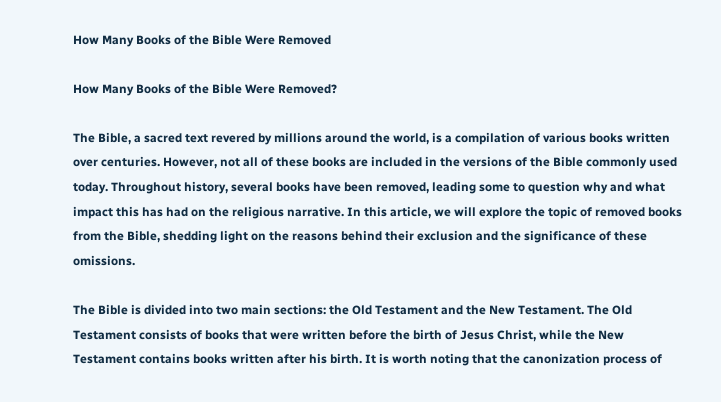How Many Books of the Bible Were Removed

How Many Books of the Bible Were Removed?

The Bible, a sacred text revered by millions around the world, is a compilation of various books written over centuries. However, not all of these books are included in the versions of the Bible commonly used today. Throughout history, several books have been removed, leading some to question why and what impact this has had on the religious narrative. In this article, we will explore the topic of removed books from the Bible, shedding light on the reasons behind their exclusion and the significance of these omissions.

The Bible is divided into two main sections: the Old Testament and the New Testament. The Old Testament consists of books that were written before the birth of Jesus Christ, while the New Testament contains books written after his birth. It is worth noting that the canonization process of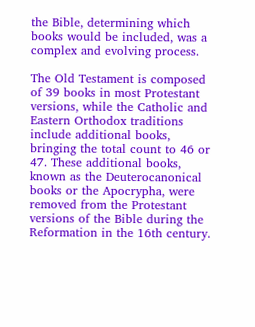the Bible, determining which books would be included, was a complex and evolving process.

The Old Testament is composed of 39 books in most Protestant versions, while the Catholic and Eastern Orthodox traditions include additional books, bringing the total count to 46 or 47. These additional books, known as the Deuterocanonical books or the Apocrypha, were removed from the Protestant versions of the Bible during the Reformation in the 16th century.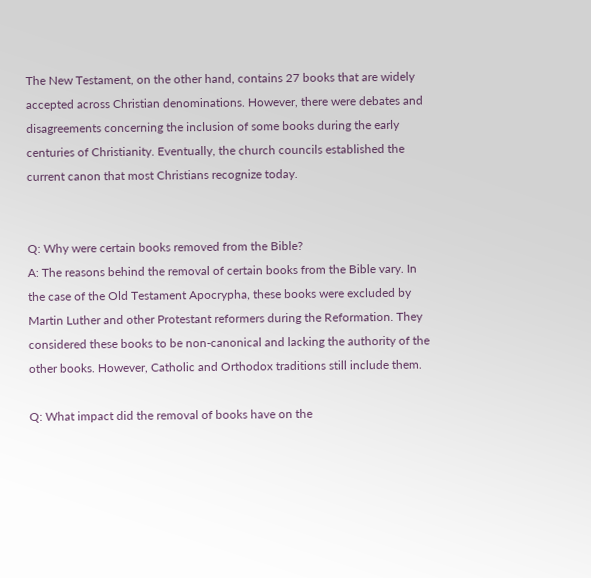The New Testament, on the other hand, contains 27 books that are widely accepted across Christian denominations. However, there were debates and disagreements concerning the inclusion of some books during the early centuries of Christianity. Eventually, the church councils established the current canon that most Christians recognize today.


Q: Why were certain books removed from the Bible?
A: The reasons behind the removal of certain books from the Bible vary. In the case of the Old Testament Apocrypha, these books were excluded by Martin Luther and other Protestant reformers during the Reformation. They considered these books to be non-canonical and lacking the authority of the other books. However, Catholic and Orthodox traditions still include them.

Q: What impact did the removal of books have on the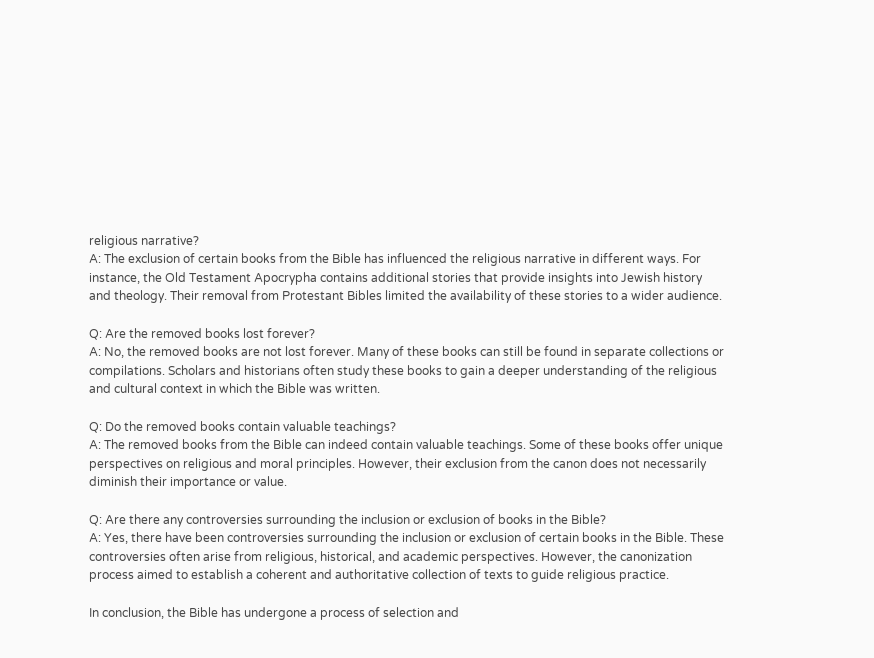religious narrative?
A: The exclusion of certain books from the Bible has influenced the religious narrative in different ways. For instance, the Old Testament Apocrypha contains additional stories that provide insights into Jewish history and theology. Their removal from Protestant Bibles limited the availability of these stories to a wider audience.

Q: Are the removed books lost forever?
A: No, the removed books are not lost forever. Many of these books can still be found in separate collections or compilations. Scholars and historians often study these books to gain a deeper understanding of the religious and cultural context in which the Bible was written.

Q: Do the removed books contain valuable teachings?
A: The removed books from the Bible can indeed contain valuable teachings. Some of these books offer unique perspectives on religious and moral principles. However, their exclusion from the canon does not necessarily diminish their importance or value.

Q: Are there any controversies surrounding the inclusion or exclusion of books in the Bible?
A: Yes, there have been controversies surrounding the inclusion or exclusion of certain books in the Bible. These controversies often arise from religious, historical, and academic perspectives. However, the canonization process aimed to establish a coherent and authoritative collection of texts to guide religious practice.

In conclusion, the Bible has undergone a process of selection and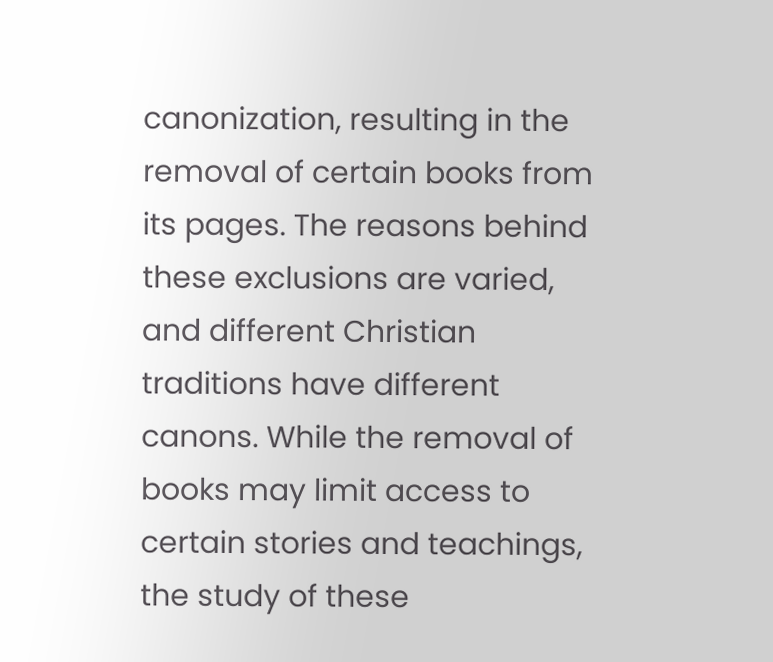canonization, resulting in the removal of certain books from its pages. The reasons behind these exclusions are varied, and different Christian traditions have different canons. While the removal of books may limit access to certain stories and teachings, the study of these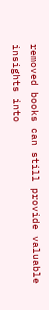removed books can still provide valuable insights into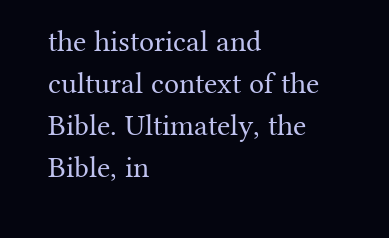the historical and cultural context of the Bible. Ultimately, the Bible, in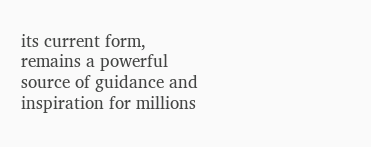its current form, remains a powerful source of guidance and inspiration for millions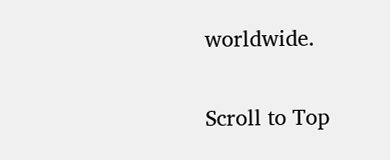worldwide.

Scroll to Top